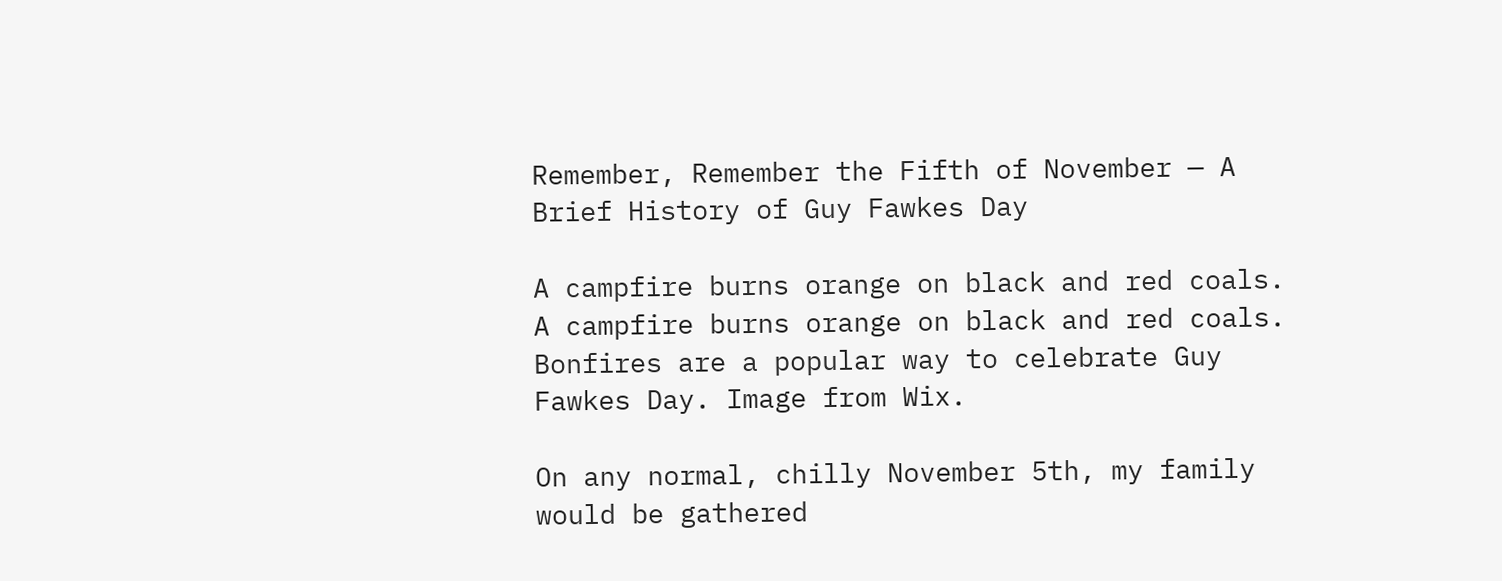Remember, Remember the Fifth of November — A Brief History of Guy Fawkes Day

A campfire burns orange on black and red coals.
A campfire burns orange on black and red coals.
Bonfires are a popular way to celebrate Guy Fawkes Day. Image from Wix.

On any normal, chilly November 5th, my family would be gathered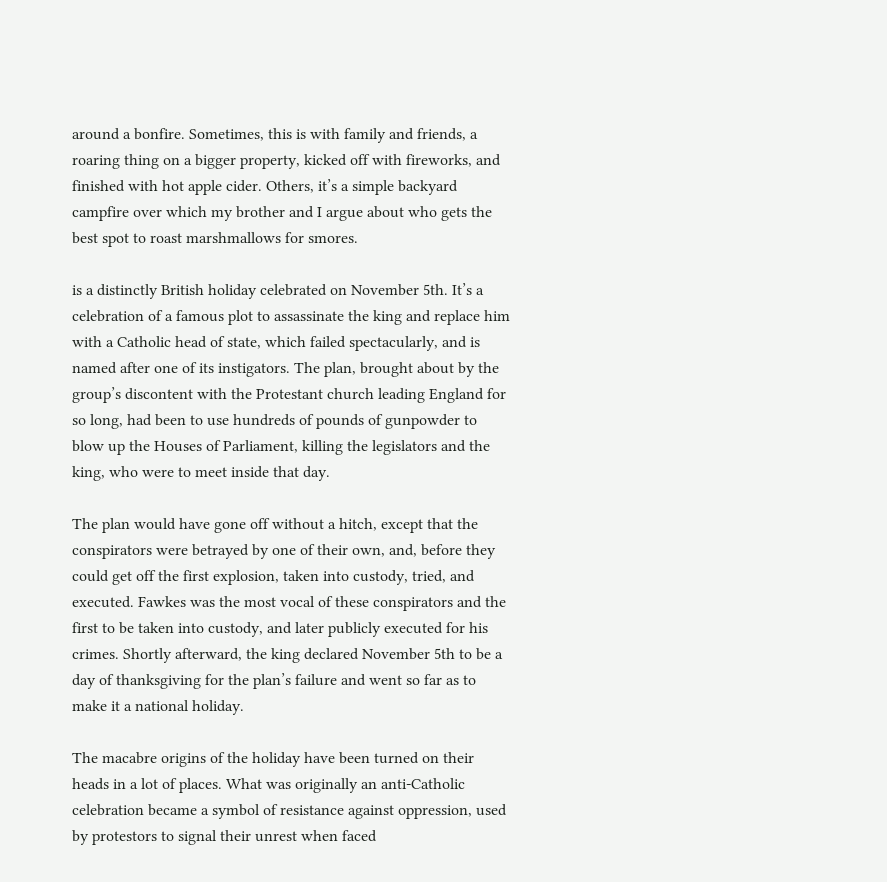around a bonfire. Sometimes, this is with family and friends, a roaring thing on a bigger property, kicked off with fireworks, and finished with hot apple cider. Others, it’s a simple backyard campfire over which my brother and I argue about who gets the best spot to roast marshmallows for smores.

is a distinctly British holiday celebrated on November 5th. It’s a celebration of a famous plot to assassinate the king and replace him with a Catholic head of state, which failed spectacularly, and is named after one of its instigators. The plan, brought about by the group’s discontent with the Protestant church leading England for so long, had been to use hundreds of pounds of gunpowder to blow up the Houses of Parliament, killing the legislators and the king, who were to meet inside that day.

The plan would have gone off without a hitch, except that the conspirators were betrayed by one of their own, and, before they could get off the first explosion, taken into custody, tried, and executed. Fawkes was the most vocal of these conspirators and the first to be taken into custody, and later publicly executed for his crimes. Shortly afterward, the king declared November 5th to be a day of thanksgiving for the plan’s failure and went so far as to make it a national holiday.

The macabre origins of the holiday have been turned on their heads in a lot of places. What was originally an anti-Catholic celebration became a symbol of resistance against oppression, used by protestors to signal their unrest when faced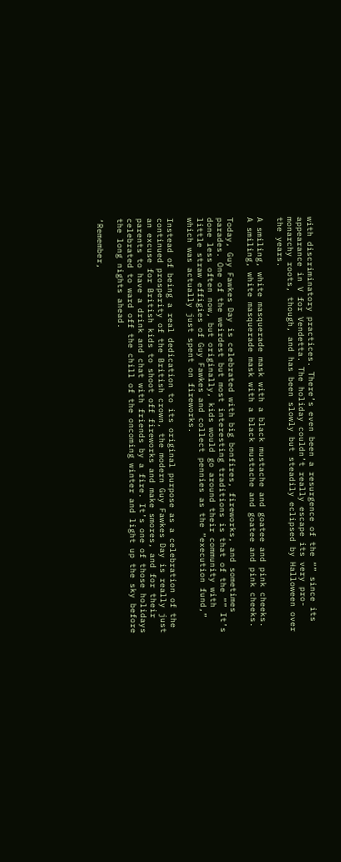with discriminatory practices. There’s even been a resurgence of the “” since its appearance in V for Vendetta. The holiday couldn’t really escape its very pro-monarchy roots, though, and has been slowly but steadily eclipsed by Halloween over the years.

A smiling, white masquerade mask with a black mustache and goatee and pink cheeks.
A smiling, white masquerade mask with a black mustache and goatee and pink cheeks.

Today, Guy Fawkes Day is celebrated with big bonfires, fireworks, and sometimes parades. One of the weirdest but most interesting traditions is that of the “” It’s done less often now, but originally, kids would go around their community with little straw effigies of Guy Fawkes and collect pennies as the “execution fund,” which was actually just spent on fireworks.

Instead of being a real dedication to its original purpose as a celebration of the continued prosperity of the British crown, the modern Guy Fawkes Day is really just an excuse for British kids to shoot off fireworks and make smores, and for their parents to have a drink and chat with friends by a fire. It’s one of those holidays celebrated to ward off the chill of the oncoming winter and light up the sky before the long nights ahead.

‘Remember,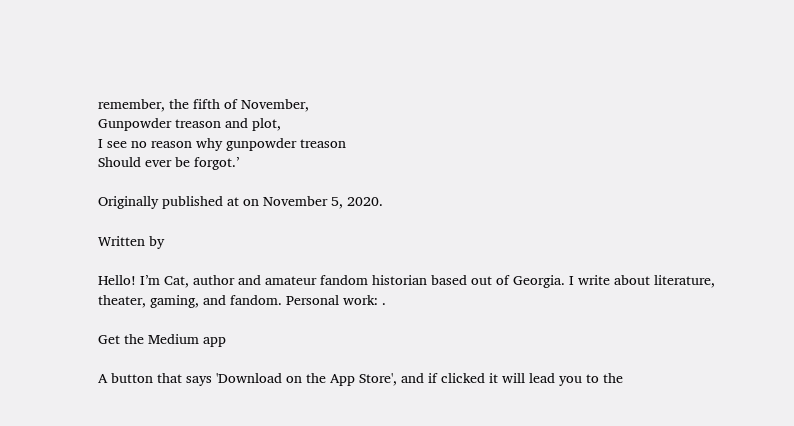remember, the fifth of November,
Gunpowder treason and plot,
I see no reason why gunpowder treason
Should ever be forgot.’

Originally published at on November 5, 2020.

Written by

Hello! I’m Cat, author and amateur fandom historian based out of Georgia. I write about literature, theater, gaming, and fandom. Personal work: .

Get the Medium app

A button that says 'Download on the App Store', and if clicked it will lead you to the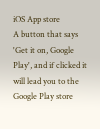iOS App store
A button that says 'Get it on, Google Play', and if clicked it will lead you to the Google Play store